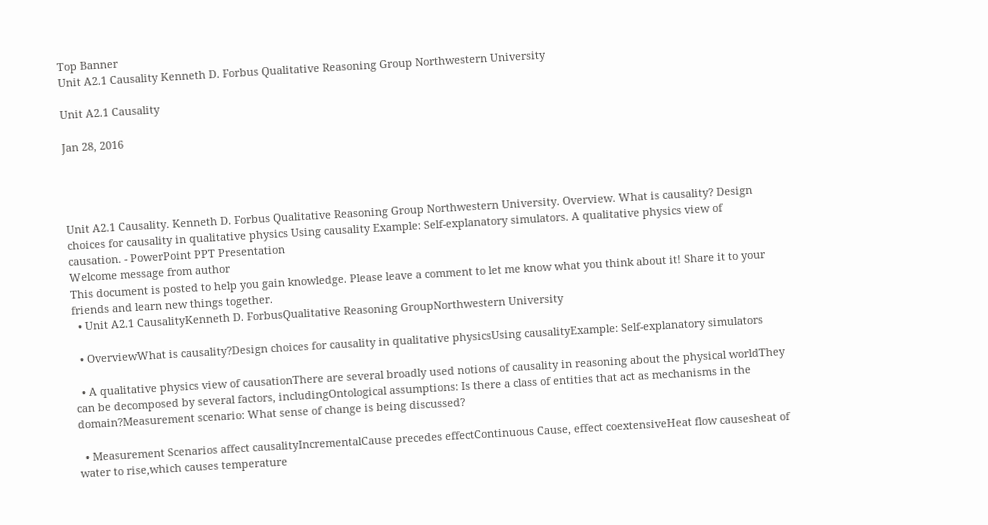Top Banner
Unit A2.1 Causality Kenneth D. Forbus Qualitative Reasoning Group Northwestern University

Unit A2.1 Causality

Jan 28, 2016




Unit A2.1 Causality. Kenneth D. Forbus Qualitative Reasoning Group Northwestern University. Overview. What is causality? Design choices for causality in qualitative physics Using causality Example: Self-explanatory simulators. A qualitative physics view of causation. - PowerPoint PPT Presentation
Welcome message from author
This document is posted to help you gain knowledge. Please leave a comment to let me know what you think about it! Share it to your friends and learn new things together.
  • Unit A2.1 CausalityKenneth D. ForbusQualitative Reasoning GroupNorthwestern University

  • OverviewWhat is causality?Design choices for causality in qualitative physicsUsing causalityExample: Self-explanatory simulators

  • A qualitative physics view of causationThere are several broadly used notions of causality in reasoning about the physical worldThey can be decomposed by several factors, includingOntological assumptions: Is there a class of entities that act as mechanisms in the domain?Measurement scenario: What sense of change is being discussed?

  • Measurement Scenarios affect causalityIncrementalCause precedes effectContinuous Cause, effect coextensiveHeat flow causesheat of water to rise,which causes temperature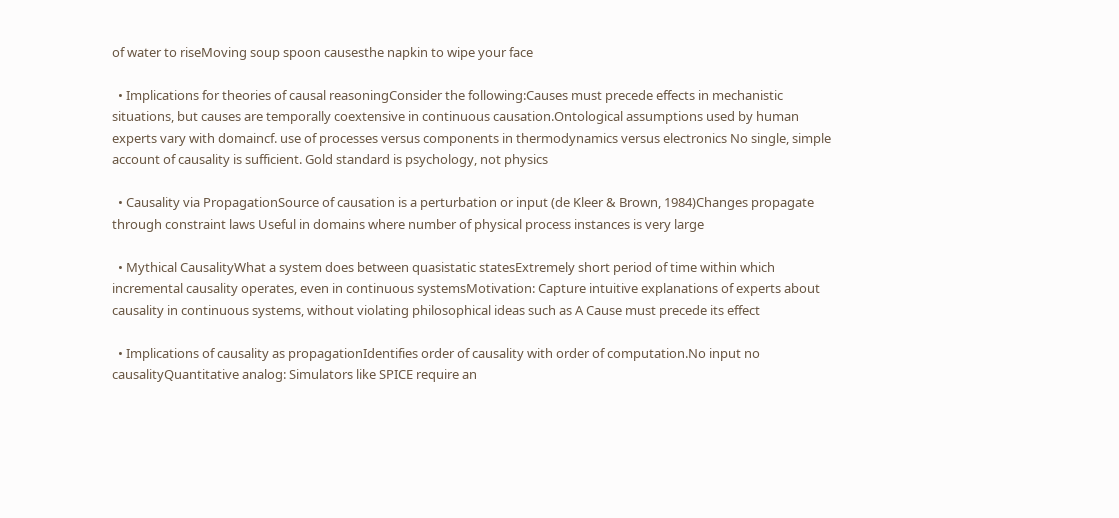of water to riseMoving soup spoon causesthe napkin to wipe your face

  • Implications for theories of causal reasoningConsider the following:Causes must precede effects in mechanistic situations, but causes are temporally coextensive in continuous causation.Ontological assumptions used by human experts vary with domaincf. use of processes versus components in thermodynamics versus electronics No single, simple account of causality is sufficient. Gold standard is psychology, not physics

  • Causality via PropagationSource of causation is a perturbation or input (de Kleer & Brown, 1984)Changes propagate through constraint laws Useful in domains where number of physical process instances is very large

  • Mythical CausalityWhat a system does between quasistatic statesExtremely short period of time within which incremental causality operates, even in continuous systemsMotivation: Capture intuitive explanations of experts about causality in continuous systems, without violating philosophical ideas such as A Cause must precede its effect

  • Implications of causality as propagationIdentifies order of causality with order of computation.No input no causalityQuantitative analog: Simulators like SPICE require an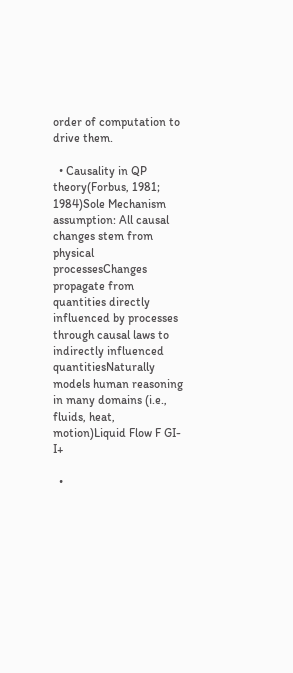order of computation to drive them.

  • Causality in QP theory(Forbus, 1981; 1984)Sole Mechanism assumption: All causal changes stem from physical processesChanges propagate from quantities directly influenced by processes through causal laws to indirectly influenced quantitiesNaturally models human reasoning in many domains (i.e., fluids, heat, motion)Liquid Flow F GI-I+

  •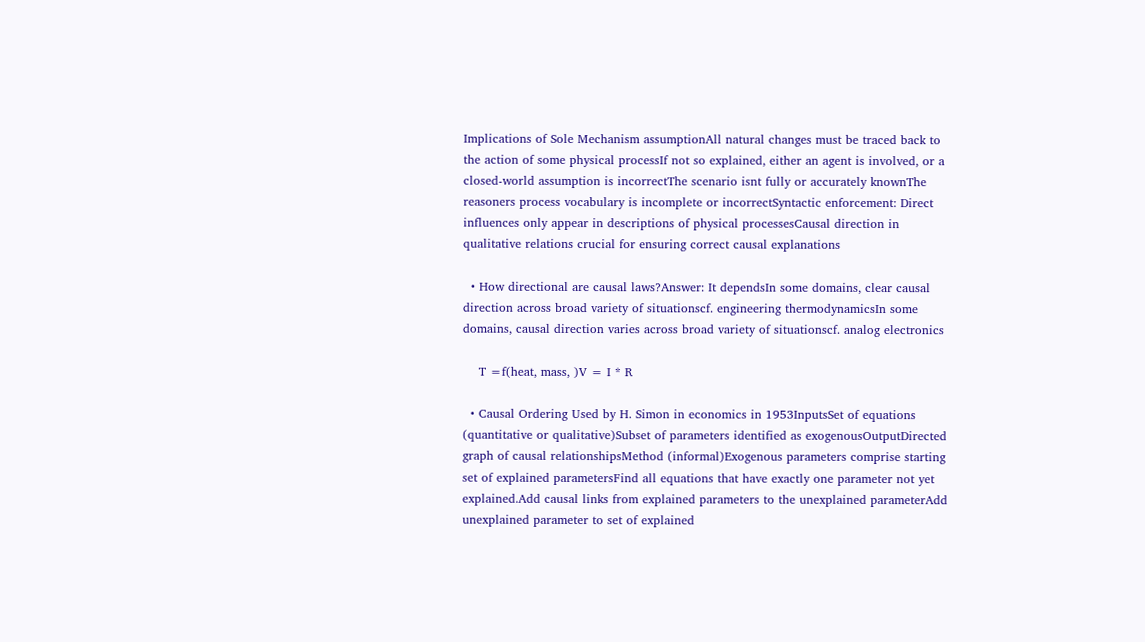Implications of Sole Mechanism assumptionAll natural changes must be traced back to the action of some physical processIf not so explained, either an agent is involved, or a closed-world assumption is incorrectThe scenario isnt fully or accurately knownThe reasoners process vocabulary is incomplete or incorrectSyntactic enforcement: Direct influences only appear in descriptions of physical processesCausal direction in qualitative relations crucial for ensuring correct causal explanations

  • How directional are causal laws?Answer: It dependsIn some domains, clear causal direction across broad variety of situationscf. engineering thermodynamicsIn some domains, causal direction varies across broad variety of situationscf. analog electronics

    T =f(heat, mass, )V = I * R

  • Causal Ordering Used by H. Simon in economics in 1953InputsSet of equations (quantitative or qualitative)Subset of parameters identified as exogenousOutputDirected graph of causal relationshipsMethod (informal)Exogenous parameters comprise starting set of explained parametersFind all equations that have exactly one parameter not yet explained.Add causal links from explained parameters to the unexplained parameterAdd unexplained parameter to set of explained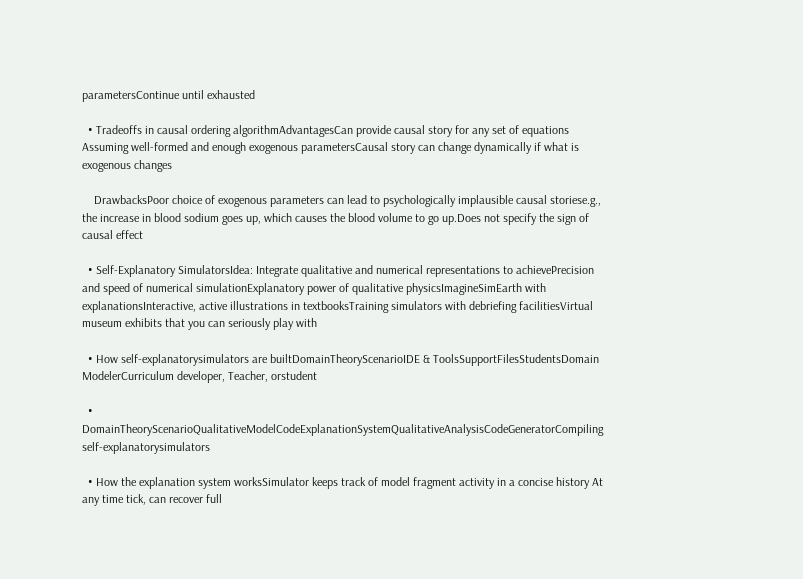parametersContinue until exhausted

  • Tradeoffs in causal ordering algorithmAdvantagesCan provide causal story for any set of equations Assuming well-formed and enough exogenous parametersCausal story can change dynamically if what is exogenous changes

    DrawbacksPoor choice of exogenous parameters can lead to psychologically implausible causal storiese.g., the increase in blood sodium goes up, which causes the blood volume to go up.Does not specify the sign of causal effect

  • Self-Explanatory SimulatorsIdea: Integrate qualitative and numerical representations to achievePrecision and speed of numerical simulationExplanatory power of qualitative physicsImagineSimEarth with explanationsInteractive, active illustrations in textbooksTraining simulators with debriefing facilitiesVirtual museum exhibits that you can seriously play with

  • How self-explanatorysimulators are builtDomainTheoryScenarioIDE & ToolsSupportFilesStudentsDomain ModelerCurriculum developer, Teacher, orstudent

  • DomainTheoryScenarioQualitativeModelCodeExplanationSystemQualitativeAnalysisCodeGeneratorCompiling self-explanatorysimulators

  • How the explanation system worksSimulator keeps track of model fragment activity in a concise history At any time tick, can recover full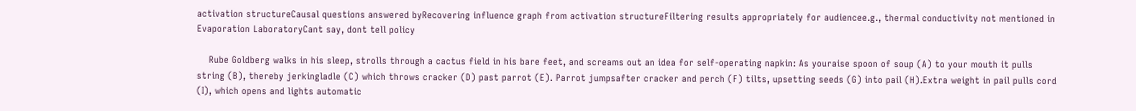activation structureCausal questions answered byRecovering influence graph from activation structureFiltering results appropriately for audiencee.g., thermal conductivity not mentioned in Evaporation LaboratoryCant say, dont tell policy

    Rube Goldberg walks in his sleep, strolls through a cactus field in his bare feet, and screams out an idea for self-operating napkin: As youraise spoon of soup (A) to your mouth it pulls string (B), thereby jerkingladle (C) which throws cracker (D) past parrot (E). Parrot jumpsafter cracker and perch (F) tilts, upsetting seeds (G) into pail (H).Extra weight in pail pulls cord (I), which opens and lights automatic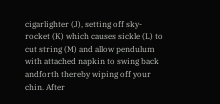cigarlighter (J), setting off sky-rocket (K) which causes sickle (L) to cut string (M) and allow pendulum with attached napkin to swing back andforth thereby wiping off your chin. After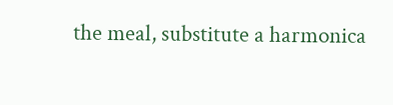the meal, substitute a harmonica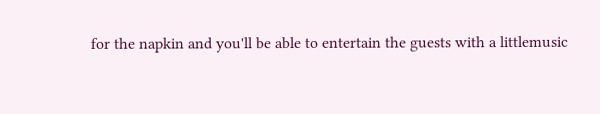for the napkin and you'll be able to entertain the guests with a littlemusic